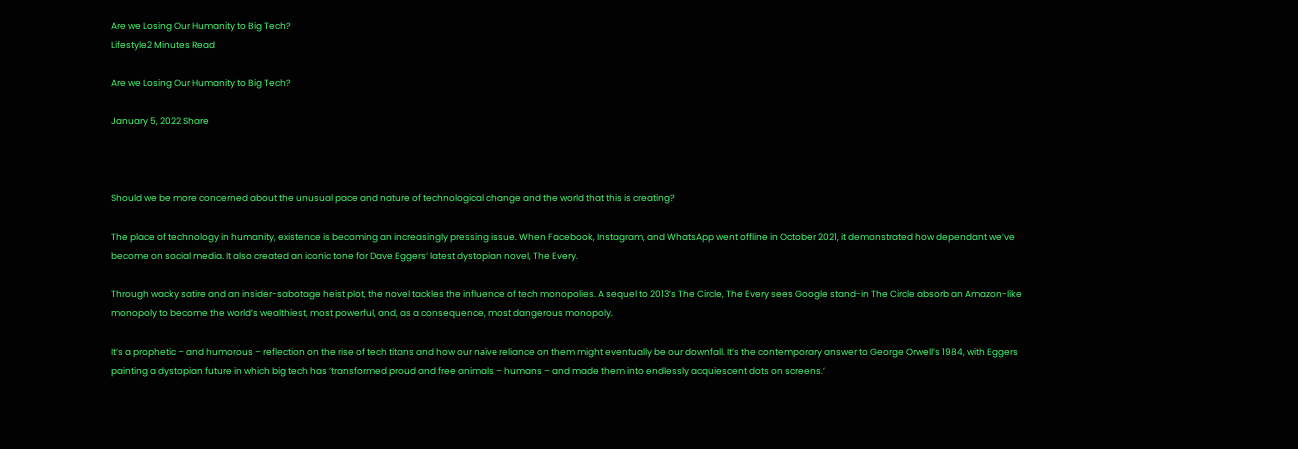Are we Losing Our Humanity to Big Tech?
Lifestyle2 Minutes Read

Are we Losing Our Humanity to Big Tech?

January 5, 2022 Share



Should we be more concerned about the unusual pace and nature of technological change and the world that this is creating?

The place of technology in humanity, existence is becoming an increasingly pressing issue. When Facebook, Instagram, and WhatsApp went offline in October 2021, it demonstrated how dependant we’ve become on social media. It also created an iconic tone for Dave Eggers‘ latest dystopian novel, The Every.

Through wacky satire and an insider-sabotage heist plot, the novel tackles the influence of tech monopolies. A sequel to 2013’s The Circle, The Every sees Google stand-in The Circle absorb an Amazon-like monopoly to become the world’s wealthiest, most powerful, and, as a consequence, most dangerous monopoly.

It’s a prophetic – and humorous – reflection on the rise of tech titans and how our naïve reliance on them might eventually be our downfall. It’s the contemporary answer to George Orwell’s 1984, with Eggers painting a dystopian future in which big tech has ‘transformed proud and free animals – humans – and made them into endlessly acquiescent dots on screens.’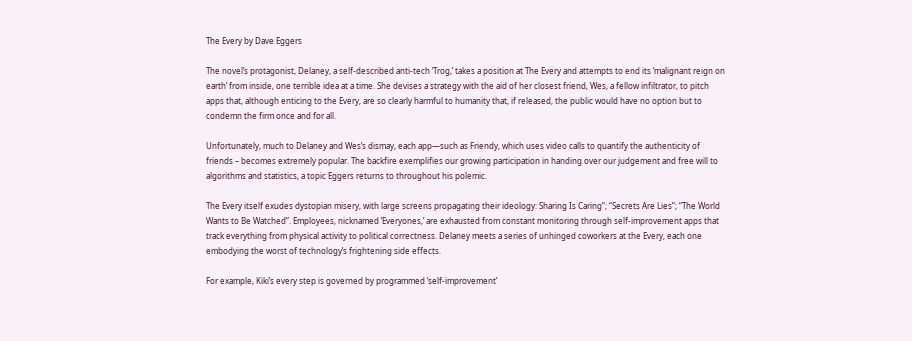The Every by Dave Eggers

The novel’s protagonist, Delaney, a self-described anti-tech ‘Trog,’ takes a position at The Every and attempts to end its ‘malignant reign on earth’ from inside, one terrible idea at a time. She devises a strategy with the aid of her closest friend, Wes, a fellow infiltrator, to pitch apps that, although enticing to the Every, are so clearly harmful to humanity that, if released, the public would have no option but to condemn the firm once and for all.

Unfortunately, much to Delaney and Wes’s dismay, each app—such as Friendy, which uses video calls to quantify the authenticity of friends – becomes extremely popular. The backfire exemplifies our growing participation in handing over our judgement and free will to algorithms and statistics, a topic Eggers returns to throughout his polemic.

The Every itself exudes dystopian misery, with large screens propagating their ideology: Sharing Is Caring”; “Secrets Are Lies”; “The World Wants to Be Watched”. Employees, nicknamed ‘Everyones,’ are exhausted from constant monitoring through self-improvement apps that track everything from physical activity to political correctness. Delaney meets a series of unhinged coworkers at the Every, each one embodying the worst of technology’s frightening side effects.

For example, Kiki’s every step is governed by programmed ‘self-improvement’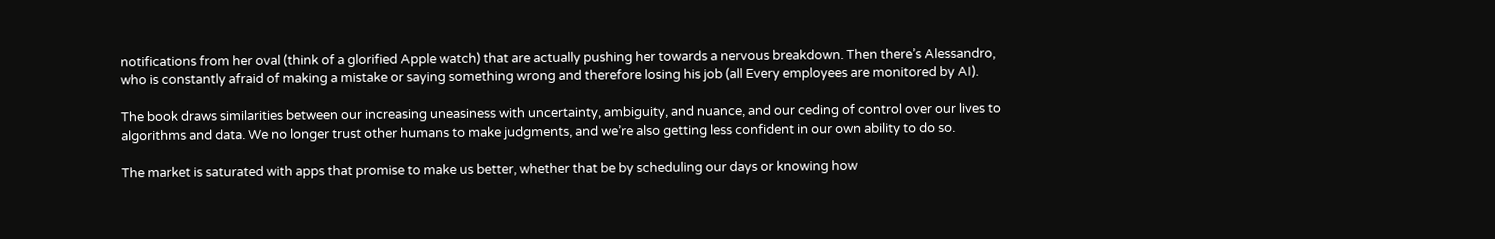notifications from her oval (think of a glorified Apple watch) that are actually pushing her towards a nervous breakdown. Then there’s Alessandro, who is constantly afraid of making a mistake or saying something wrong and therefore losing his job (all Every employees are monitored by AI).

The book draws similarities between our increasing uneasiness with uncertainty, ambiguity, and nuance, and our ceding of control over our lives to algorithms and data. We no longer trust other humans to make judgments, and we’re also getting less confident in our own ability to do so.

The market is saturated with apps that promise to make us better, whether that be by scheduling our days or knowing how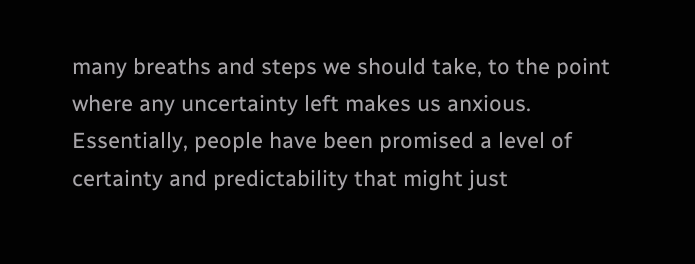many breaths and steps we should take, to the point where any uncertainty left makes us anxious. Essentially, people have been promised a level of certainty and predictability that might just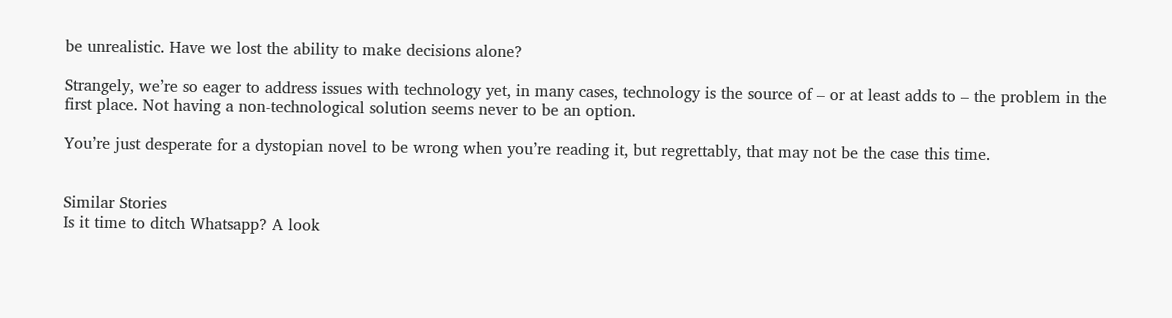be unrealistic. Have we lost the ability to make decisions alone?

Strangely, we’re so eager to address issues with technology yet, in many cases, technology is the source of – or at least adds to – the problem in the first place. Not having a non-technological solution seems never to be an option.

You’re just desperate for a dystopian novel to be wrong when you’re reading it, but regrettably, that may not be the case this time.


Similar Stories
Is it time to ditch Whatsapp? A look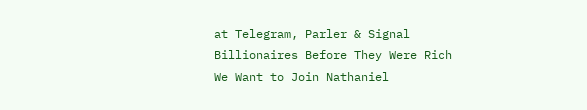at Telegram, Parler & Signal
Billionaires Before They Were Rich
We Want to Join Nathaniel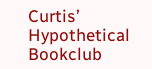Curtis’ Hypothetical Bookclub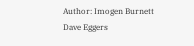Author: Imogen Burnett
Dave Eggers